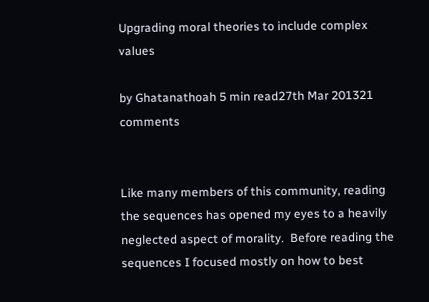Upgrading moral theories to include complex values

by Ghatanathoah 5 min read27th Mar 201321 comments


Like many members of this community, reading the sequences has opened my eyes to a heavily neglected aspect of morality.  Before reading the sequences I focused mostly on how to best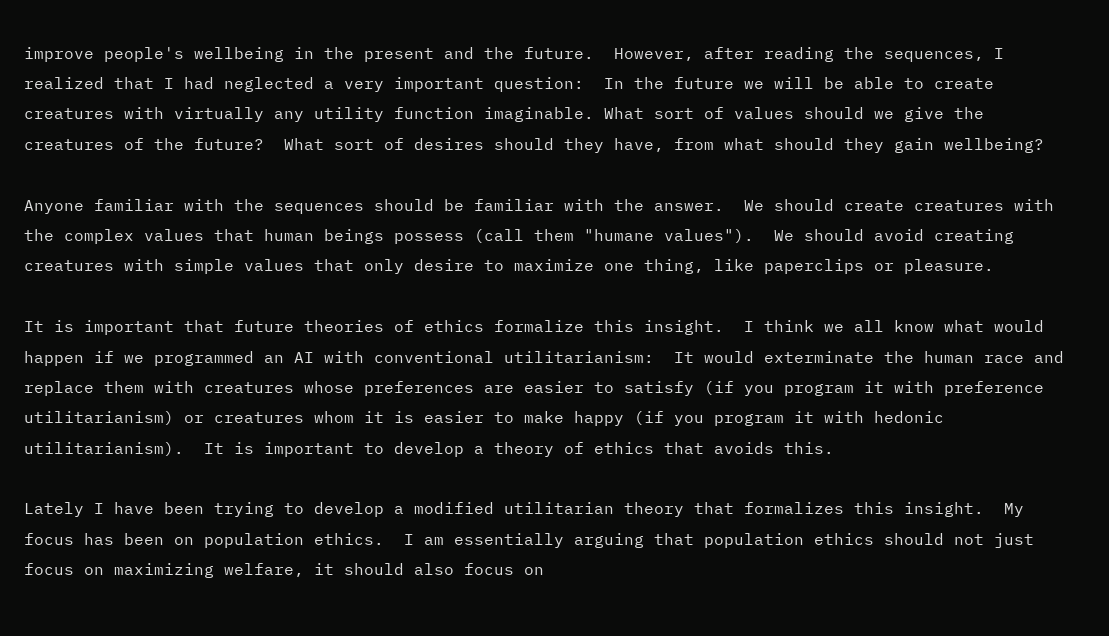improve people's wellbeing in the present and the future.  However, after reading the sequences, I realized that I had neglected a very important question:  In the future we will be able to create creatures with virtually any utility function imaginable. What sort of values should we give the creatures of the future?  What sort of desires should they have, from what should they gain wellbeing?

Anyone familiar with the sequences should be familiar with the answer.  We should create creatures with the complex values that human beings possess (call them "humane values").  We should avoid creating creatures with simple values that only desire to maximize one thing, like paperclips or pleasure.

It is important that future theories of ethics formalize this insight.  I think we all know what would happen if we programmed an AI with conventional utilitarianism:  It would exterminate the human race and replace them with creatures whose preferences are easier to satisfy (if you program it with preference utilitarianism) or creatures whom it is easier to make happy (if you program it with hedonic utilitarianism).  It is important to develop a theory of ethics that avoids this.

Lately I have been trying to develop a modified utilitarian theory that formalizes this insight.  My focus has been on population ethics.  I am essentially arguing that population ethics should not just focus on maximizing welfare, it should also focus on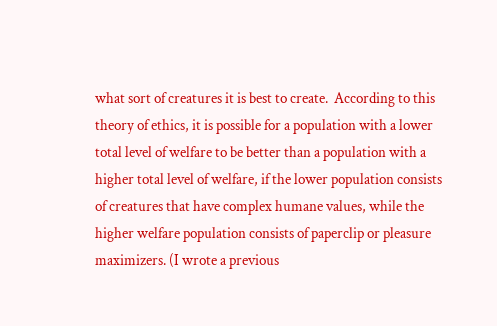what sort of creatures it is best to create.  According to this theory of ethics, it is possible for a population with a lower total level of welfare to be better than a population with a higher total level of welfare, if the lower population consists of creatures that have complex humane values, while the higher welfare population consists of paperclip or pleasure maximizers. (I wrote a previous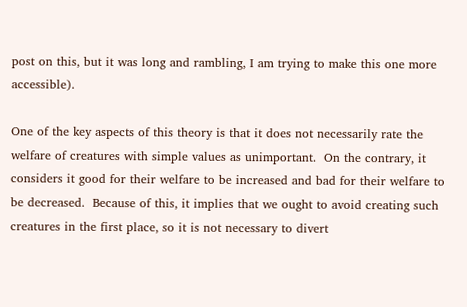post on this, but it was long and rambling, I am trying to make this one more accessible).

One of the key aspects of this theory is that it does not necessarily rate the welfare of creatures with simple values as unimportant.  On the contrary, it considers it good for their welfare to be increased and bad for their welfare to be decreased.  Because of this, it implies that we ought to avoid creating such creatures in the first place, so it is not necessary to divert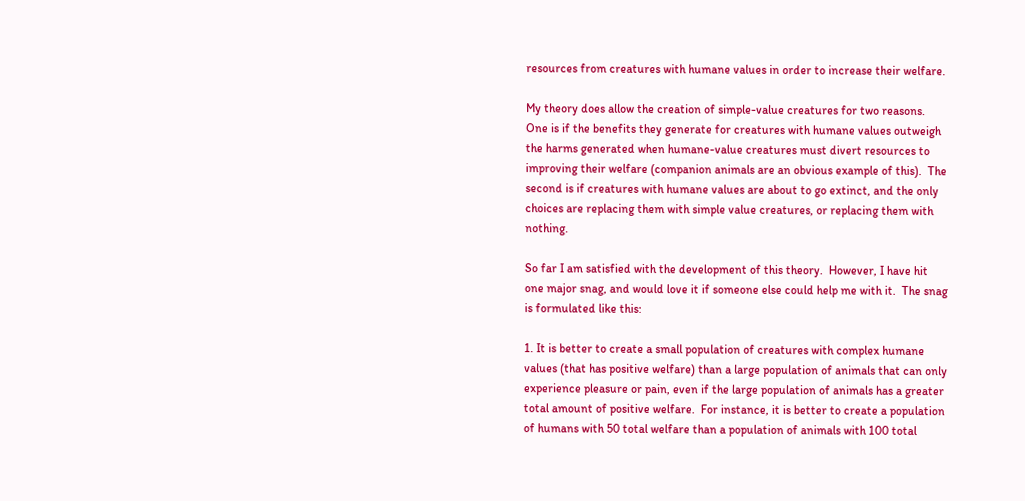resources from creatures with humane values in order to increase their welfare.

My theory does allow the creation of simple-value creatures for two reasons. One is if the benefits they generate for creatures with humane values outweigh the harms generated when humane-value creatures must divert resources to improving their welfare (companion animals are an obvious example of this).  The second is if creatures with humane values are about to go extinct, and the only choices are replacing them with simple value creatures, or replacing them with nothing.

So far I am satisfied with the development of this theory.  However, I have hit one major snag, and would love it if someone else could help me with it.  The snag is formulated like this:

1. It is better to create a small population of creatures with complex humane values (that has positive welfare) than a large population of animals that can only experience pleasure or pain, even if the large population of animals has a greater total amount of positive welfare.  For instance, it is better to create a population of humans with 50 total welfare than a population of animals with 100 total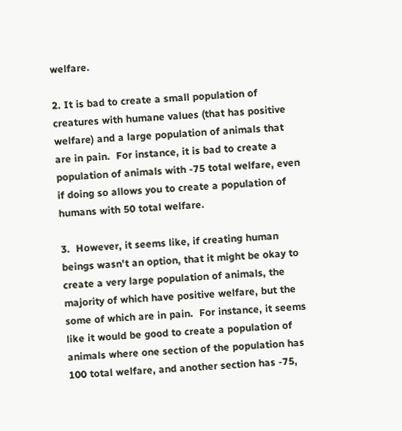welfare.

2. It is bad to create a small population of creatures with humane values (that has positive welfare) and a large population of animals that are in pain.  For instance, it is bad to create a population of animals with -75 total welfare, even if doing so allows you to create a population of humans with 50 total welfare.

3.  However, it seems like, if creating human beings wasn't an option, that it might be okay to create a very large population of animals, the majority of which have positive welfare, but the some of which are in pain.  For instance, it seems like it would be good to create a population of animals where one section of the population has 100 total welfare, and another section has -75,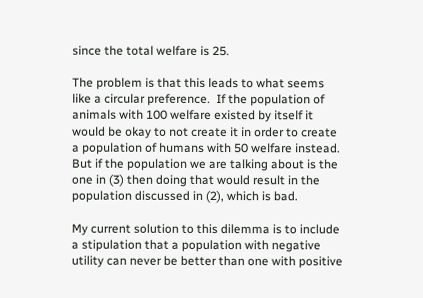since the total welfare is 25.

The problem is that this leads to what seems like a circular preference.  If the population of animals with 100 welfare existed by itself it would be okay to not create it in order to create a population of humans with 50 welfare instead.  But if the population we are talking about is the one in (3) then doing that would result in the population discussed in (2), which is bad.

My current solution to this dilemma is to include a stipulation that a population with negative utility can never be better than one with positive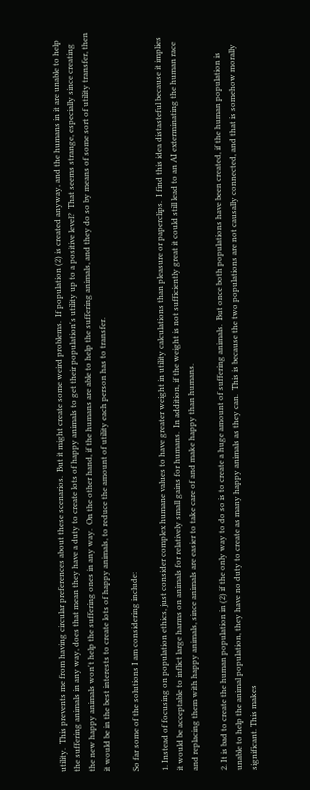utility.  This prevents me from having circular preferences about these scenarios.  But it might create some weird problems.  If population (2) is created anyway, and the humans in it are unable to help the suffering animals in any way, does that mean they have a duty to create lots of happy animals to get their population's utility up to a positive level?  That seems strange, especially since creating the new happy animals won't help the suffering ones in any way.  On the other hand, if the humans are able to help the suffering animals, and they do so by means of some sort of utility transfer, then it would be in the best interests to create lots of happy animals, to reduce the amount of utility each person has to transfer.

So far some of the solutions I am considering include:

1. Instead of focusing on population ethics, just consider complex humane values to have greater weight in utility calculations than pleasure or paperclips.  I find this idea distasteful because it implies it would be acceptable to inflict large harms on animals for relatively small gains for humans.  In addition, if the weight is not sufficiently great it could still lead to an AI exterminating the human race and replacing them with happy animals, since animals are easier to take care of and make happy than humans.

2. It is bad to create the human population in (2) if the only way to do so is to create a huge amount of suffering animals.  But once both populations have been created, if the human population is unable to help the animal population, they have no duty to create as many happy animals as they can.  This is because the two populations are not causally connected, and that is somehow morally significant. This makes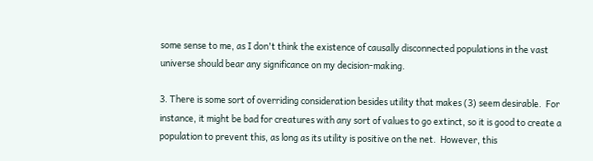some sense to me, as I don't think the existence of causally disconnected populations in the vast universe should bear any significance on my decision-making.

3. There is some sort of overriding consideration besides utility that makes (3) seem desirable.  For instance, it might be bad for creatures with any sort of values to go extinct, so it is good to create a population to prevent this, as long as its utility is positive on the net.  However, this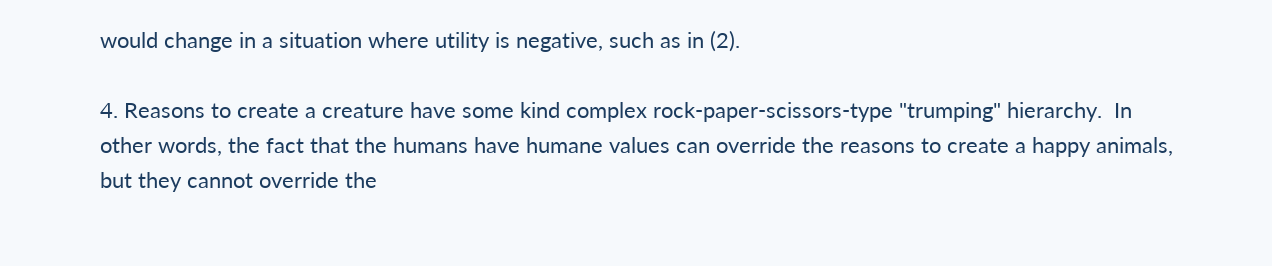would change in a situation where utility is negative, such as in (2).

4. Reasons to create a creature have some kind complex rock-paper-scissors-type "trumping" hierarchy.  In other words, the fact that the humans have humane values can override the reasons to create a happy animals, but they cannot override the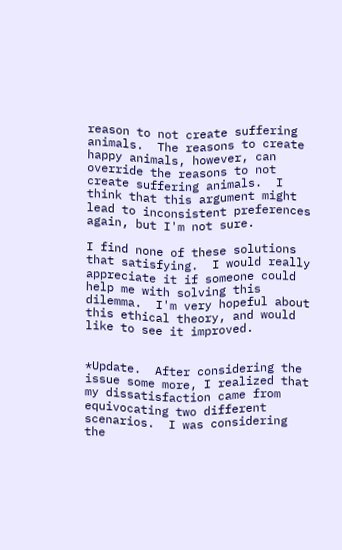reason to not create suffering animals.  The reasons to create happy animals, however, can override the reasons to not create suffering animals.  I think that this argument might lead to inconsistent preferences again, but I'm not sure.

I find none of these solutions that satisfying.  I would really appreciate it if someone could help me with solving this dilemma.  I'm very hopeful about this ethical theory, and would like to see it improved.


*Update.  After considering the issue some more, I realized that my dissatisfaction came from equivocating two different scenarios.  I was considering the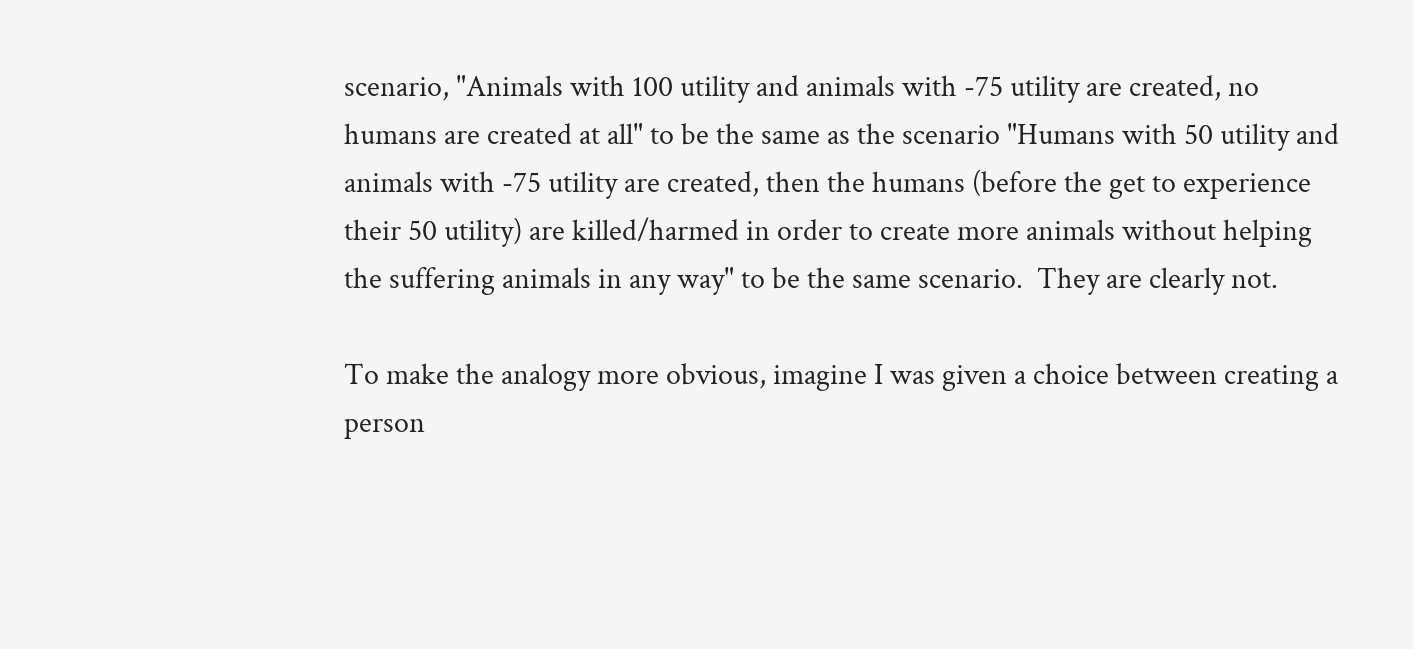scenario, "Animals with 100 utility and animals with -75 utility are created, no humans are created at all" to be the same as the scenario "Humans with 50 utility and animals with -75 utility are created, then the humans (before the get to experience their 50 utility) are killed/harmed in order to create more animals without helping the suffering animals in any way" to be the same scenario.  They are clearly not.

To make the analogy more obvious, imagine I was given a choice between creating a person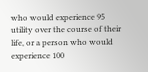who would experience 95 utility over the course of their life, or a person who would experience 100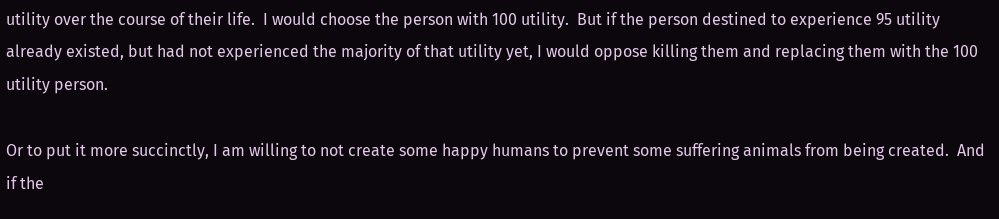utility over the course of their life.  I would choose the person with 100 utility.  But if the person destined to experience 95 utility already existed, but had not experienced the majority of that utility yet, I would oppose killing them and replacing them with the 100 utility person.

Or to put it more succinctly, I am willing to not create some happy humans to prevent some suffering animals from being created.  And if the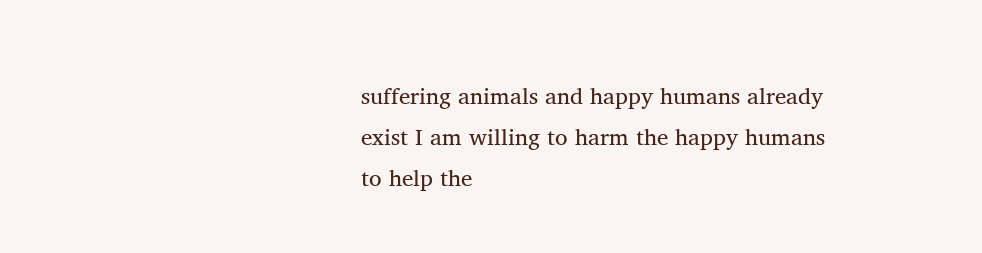suffering animals and happy humans already exist I am willing to harm the happy humans to help the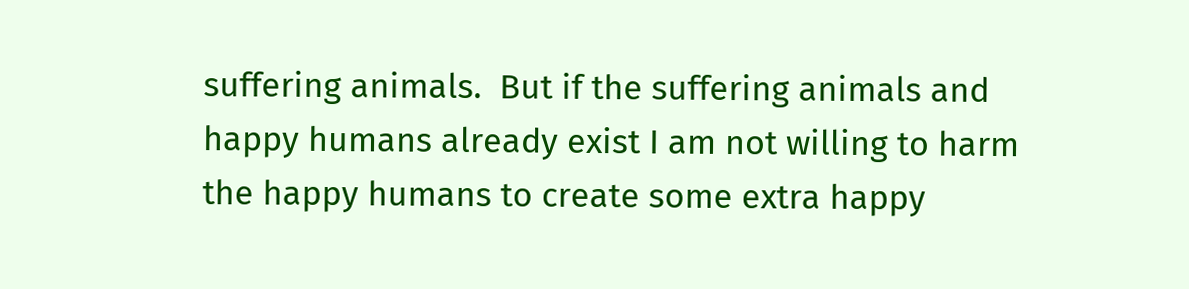suffering animals.  But if the suffering animals and happy humans already exist I am not willing to harm the happy humans to create some extra happy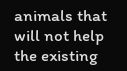animals that will not help the existing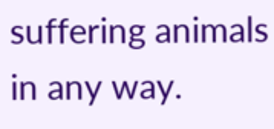suffering animals in any way.